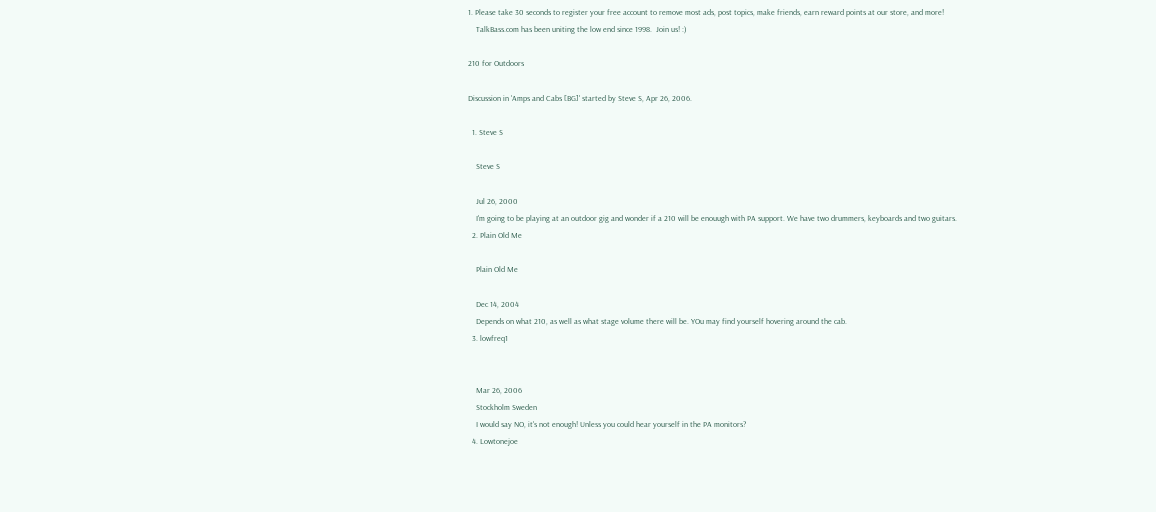1. Please take 30 seconds to register your free account to remove most ads, post topics, make friends, earn reward points at our store, and more!
    TalkBass.com has been uniting the low end since 1998.  Join us! :)

210 for Outdoors

Discussion in 'Amps and Cabs [BG]' started by Steve S, Apr 26, 2006.

  1. Steve S

    Steve S

    Jul 26, 2000
    I'm going to be playing at an outdoor gig and wonder if a 210 will be enouugh with PA support. We have two drummers, keyboards and two guitars.
  2. Plain Old Me

    Plain Old Me

    Dec 14, 2004
    Depends on what 210, as well as what stage volume there will be. YOu may find yourself hovering around the cab.
  3. lowfreq1


    Mar 26, 2006
    Stockholm Sweden
    I would say NO, it's not enough! Unless you could hear yourself in the PA monitors?
  4. Lowtonejoe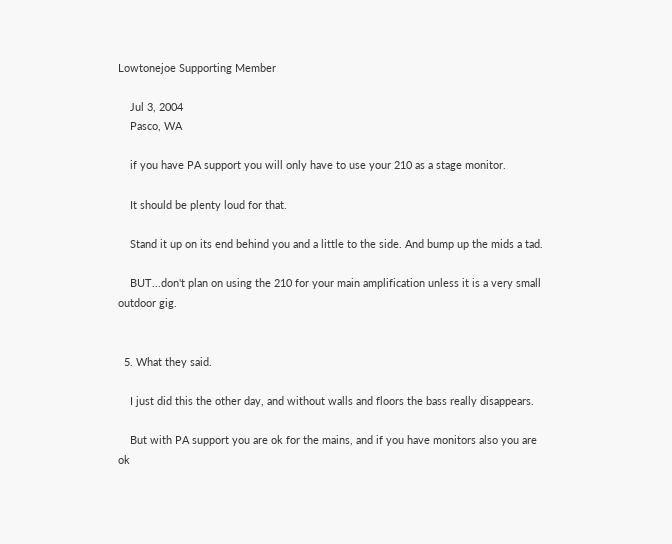Lowtonejoe Supporting Member

    Jul 3, 2004
    Pasco, WA

    if you have PA support you will only have to use your 210 as a stage monitor.

    It should be plenty loud for that.

    Stand it up on its end behind you and a little to the side. And bump up the mids a tad.

    BUT...don't plan on using the 210 for your main amplification unless it is a very small outdoor gig.


  5. What they said.

    I just did this the other day, and without walls and floors the bass really disappears.

    But with PA support you are ok for the mains, and if you have monitors also you are ok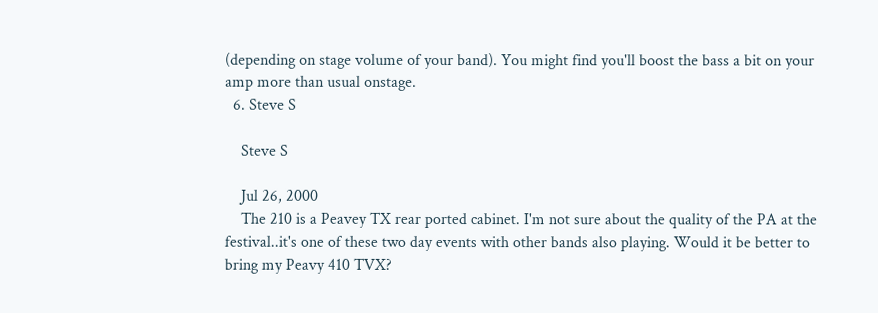(depending on stage volume of your band). You might find you'll boost the bass a bit on your amp more than usual onstage.
  6. Steve S

    Steve S

    Jul 26, 2000
    The 210 is a Peavey TX rear ported cabinet. I'm not sure about the quality of the PA at the festival..it's one of these two day events with other bands also playing. Would it be better to bring my Peavy 410 TVX?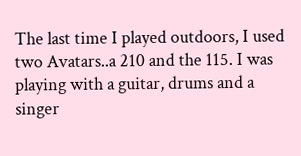The last time I played outdoors, I used two Avatars..a 210 and the 115. I was playing with a guitar, drums and a singer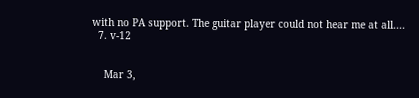with no PA support. The guitar player could not hear me at all....
  7. v-12


    Mar 3,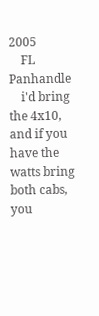2005
    FL Panhandle
    i'd bring the 4x10, and if you have the watts bring both cabs, you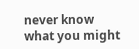never know what you might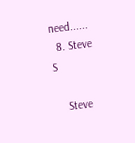need......
  8. Steve S

    Steve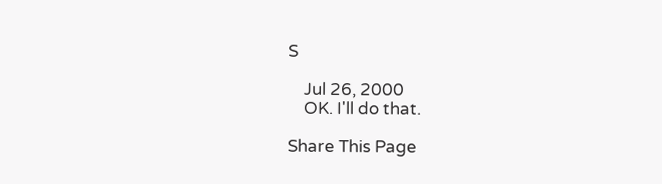S

    Jul 26, 2000
    OK. I'll do that.

Share This Page